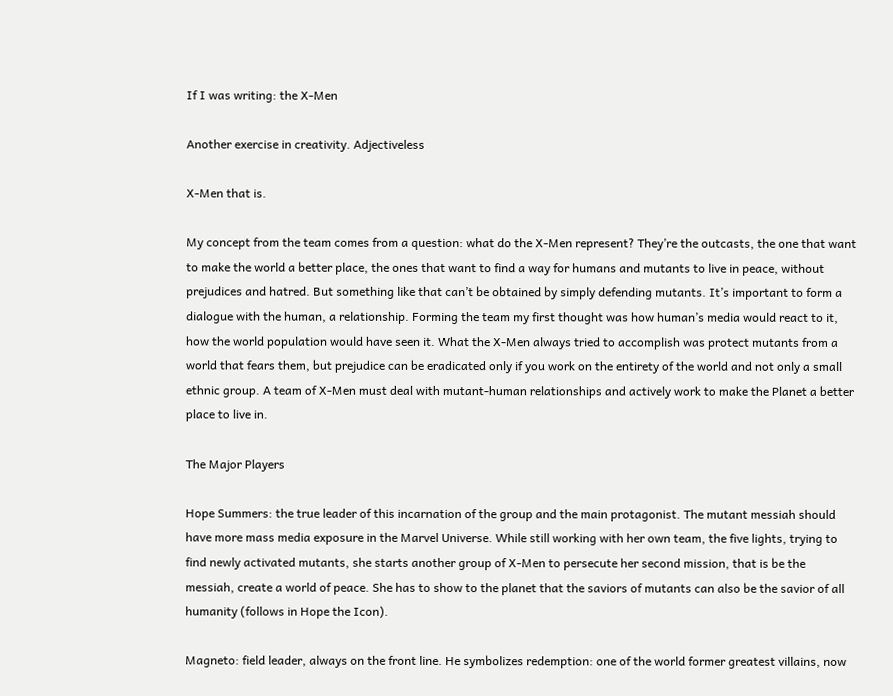If I was writing: the X-Men

Another exercise in creativity. Adjectiveless

X-Men that is.

My concept from the team comes from a question: what do the X-Men represent? They’re the outcasts, the one that want to make the world a better place, the ones that want to find a way for humans and mutants to live in peace, without prejudices and hatred. But something like that can’t be obtained by simply defending mutants. It’s important to form a dialogue with the human, a relationship. Forming the team my first thought was how human’s media would react to it, how the world population would have seen it. What the X-Men always tried to accomplish was protect mutants from a world that fears them, but prejudice can be eradicated only if you work on the entirety of the world and not only a small ethnic group. A team of X-Men must deal with mutant-human relationships and actively work to make the Planet a better place to live in.

The Major Players

Hope Summers: the true leader of this incarnation of the group and the main protagonist. The mutant messiah should have more mass media exposure in the Marvel Universe. While still working with her own team, the five lights, trying to find newly activated mutants, she starts another group of X-Men to persecute her second mission, that is be the messiah, create a world of peace. She has to show to the planet that the saviors of mutants can also be the savior of all humanity (follows in Hope the Icon).

Magneto: field leader, always on the front line. He symbolizes redemption: one of the world former greatest villains, now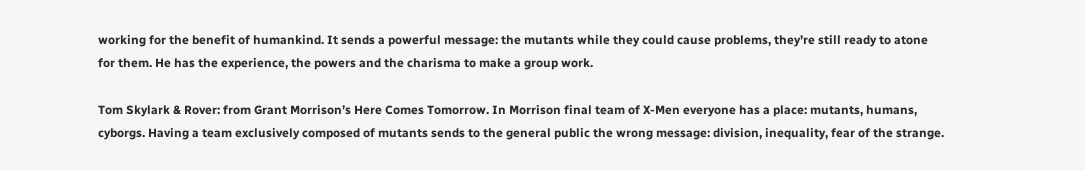working for the benefit of humankind. It sends a powerful message: the mutants while they could cause problems, they’re still ready to atone for them. He has the experience, the powers and the charisma to make a group work.

Tom Skylark & Rover: from Grant Morrison’s Here Comes Tomorrow. In Morrison final team of X-Men everyone has a place: mutants, humans, cyborgs. Having a team exclusively composed of mutants sends to the general public the wrong message: division, inequality, fear of the strange.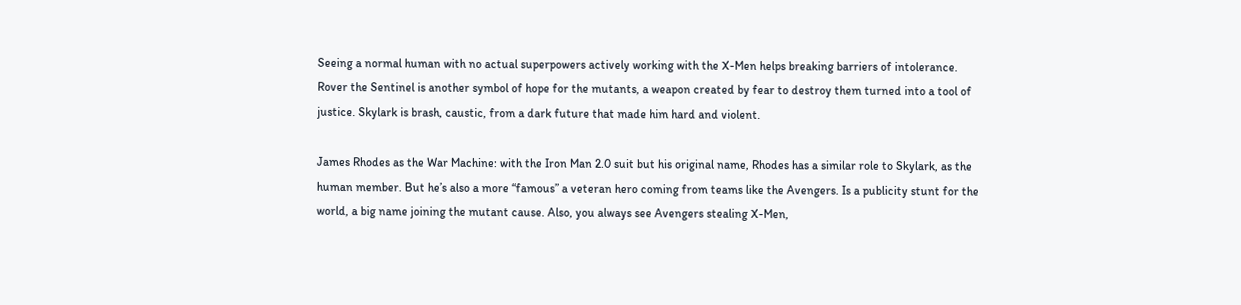Seeing a normal human with no actual superpowers actively working with the X-Men helps breaking barriers of intolerance. Rover the Sentinel is another symbol of hope for the mutants, a weapon created by fear to destroy them turned into a tool of justice. Skylark is brash, caustic, from a dark future that made him hard and violent.

James Rhodes as the War Machine: with the Iron Man 2.0 suit but his original name, Rhodes has a similar role to Skylark, as the human member. But he’s also a more “famous” a veteran hero coming from teams like the Avengers. Is a publicity stunt for the world, a big name joining the mutant cause. Also, you always see Avengers stealing X-Men,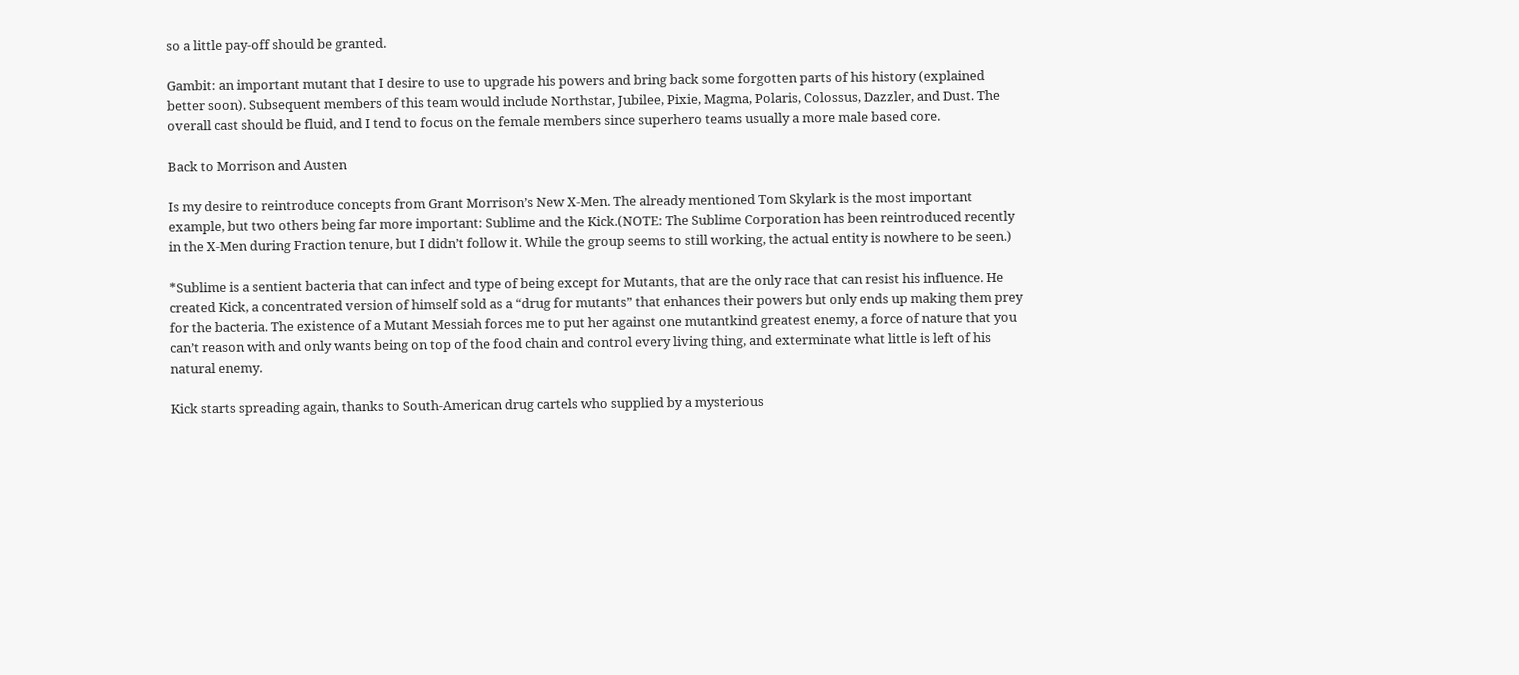so a little pay-off should be granted.

Gambit: an important mutant that I desire to use to upgrade his powers and bring back some forgotten parts of his history (explained better soon). Subsequent members of this team would include Northstar, Jubilee, Pixie, Magma, Polaris, Colossus, Dazzler, and Dust. The overall cast should be fluid, and I tend to focus on the female members since superhero teams usually a more male based core.

Back to Morrison and Austen

Is my desire to reintroduce concepts from Grant Morrison’s New X-Men. The already mentioned Tom Skylark is the most important example, but two others being far more important: Sublime and the Kick.(NOTE: The Sublime Corporation has been reintroduced recently in the X-Men during Fraction tenure, but I didn’t follow it. While the group seems to still working, the actual entity is nowhere to be seen.)

*Sublime is a sentient bacteria that can infect and type of being except for Mutants, that are the only race that can resist his influence. He created Kick, a concentrated version of himself sold as a “drug for mutants” that enhances their powers but only ends up making them prey for the bacteria. The existence of a Mutant Messiah forces me to put her against one mutantkind greatest enemy, a force of nature that you can’t reason with and only wants being on top of the food chain and control every living thing, and exterminate what little is left of his natural enemy.

Kick starts spreading again, thanks to South-American drug cartels who supplied by a mysterious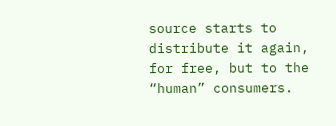source starts to distribute it again, for free, but to the “human” consumers.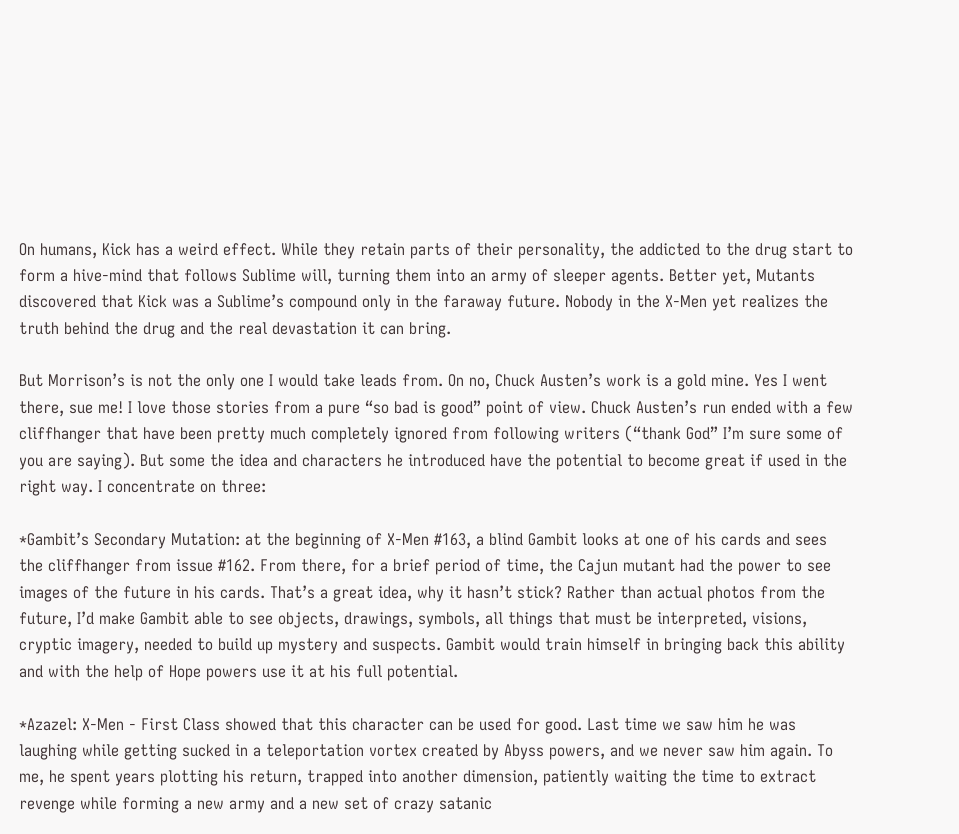On humans, Kick has a weird effect. While they retain parts of their personality, the addicted to the drug start to form a hive-mind that follows Sublime will, turning them into an army of sleeper agents. Better yet, Mutants discovered that Kick was a Sublime’s compound only in the faraway future. Nobody in the X-Men yet realizes the truth behind the drug and the real devastation it can bring.

But Morrison’s is not the only one I would take leads from. On no, Chuck Austen’s work is a gold mine. Yes I went there, sue me! I love those stories from a pure “so bad is good” point of view. Chuck Austen’s run ended with a few cliffhanger that have been pretty much completely ignored from following writers (“thank God” I’m sure some of you are saying). But some the idea and characters he introduced have the potential to become great if used in the right way. I concentrate on three:

*Gambit’s Secondary Mutation: at the beginning of X-Men #163, a blind Gambit looks at one of his cards and sees the cliffhanger from issue #162. From there, for a brief period of time, the Cajun mutant had the power to see images of the future in his cards. That’s a great idea, why it hasn’t stick? Rather than actual photos from the future, I’d make Gambit able to see objects, drawings, symbols, all things that must be interpreted, visions, cryptic imagery, needed to build up mystery and suspects. Gambit would train himself in bringing back this ability and with the help of Hope powers use it at his full potential.

*Azazel: X-Men - First Class showed that this character can be used for good. Last time we saw him he was laughing while getting sucked in a teleportation vortex created by Abyss powers, and we never saw him again. To me, he spent years plotting his return, trapped into another dimension, patiently waiting the time to extract revenge while forming a new army and a new set of crazy satanic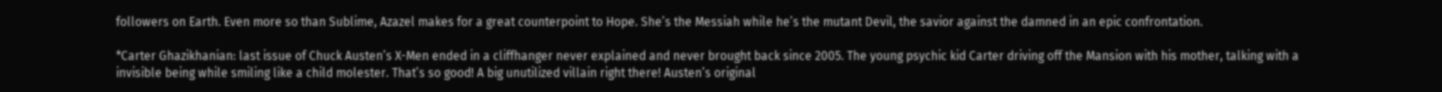followers on Earth. Even more so than Sublime, Azazel makes for a great counterpoint to Hope. She’s the Messiah while he’s the mutant Devil, the savior against the damned in an epic confrontation.

*Carter Ghazikhanian: last issue of Chuck Austen’s X-Men ended in a cliffhanger never explained and never brought back since 2005. The young psychic kid Carter driving off the Mansion with his mother, talking with a invisible being while smiling like a child molester. That’s so good! A big unutilized villain right there! Austen’s original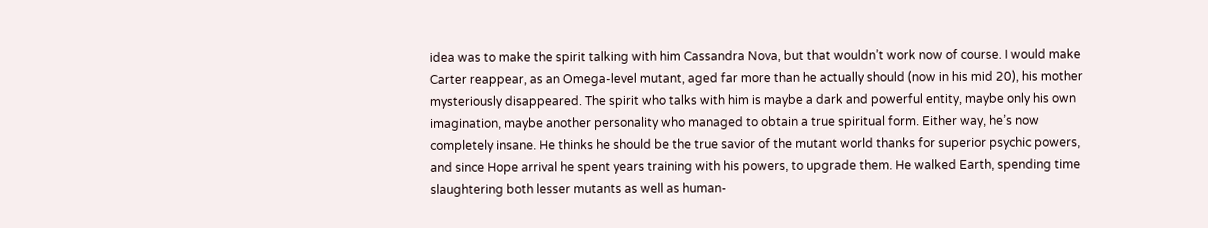idea was to make the spirit talking with him Cassandra Nova, but that wouldn’t work now of course. I would make Carter reappear, as an Omega-level mutant, aged far more than he actually should (now in his mid 20), his mother mysteriously disappeared. The spirit who talks with him is maybe a dark and powerful entity, maybe only his own imagination, maybe another personality who managed to obtain a true spiritual form. Either way, he’s now completely insane. He thinks he should be the true savior of the mutant world thanks for superior psychic powers, and since Hope arrival he spent years training with his powers, to upgrade them. He walked Earth, spending time slaughtering both lesser mutants as well as human-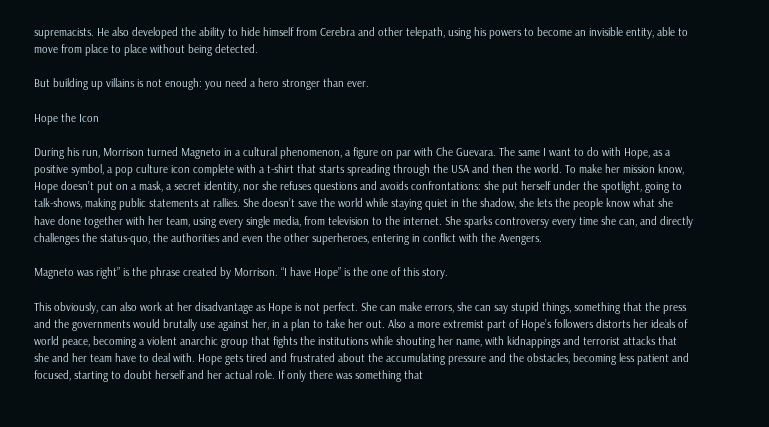supremacists. He also developed the ability to hide himself from Cerebra and other telepath, using his powers to become an invisible entity, able to move from place to place without being detected.

But building up villains is not enough: you need a hero stronger than ever.

Hope the Icon

During his run, Morrison turned Magneto in a cultural phenomenon, a figure on par with Che Guevara. The same I want to do with Hope, as a positive symbol, a pop culture icon complete with a t-shirt that starts spreading through the USA and then the world. To make her mission know, Hope doesn’t put on a mask, a secret identity, nor she refuses questions and avoids confrontations: she put herself under the spotlight, going to talk-shows, making public statements at rallies. She doesn’t save the world while staying quiet in the shadow, she lets the people know what she have done together with her team, using every single media, from television to the internet. She sparks controversy every time she can, and directly challenges the status-quo, the authorities and even the other superheroes, entering in conflict with the Avengers.

Magneto was right” is the phrase created by Morrison. “I have Hope” is the one of this story.

This obviously, can also work at her disadvantage as Hope is not perfect. She can make errors, she can say stupid things, something that the press and the governments would brutally use against her, in a plan to take her out. Also a more extremist part of Hope’s followers distorts her ideals of world peace, becoming a violent anarchic group that fights the institutions while shouting her name, with kidnappings and terrorist attacks that she and her team have to deal with. Hope gets tired and frustrated about the accumulating pressure and the obstacles, becoming less patient and focused, starting to doubt herself and her actual role. If only there was something that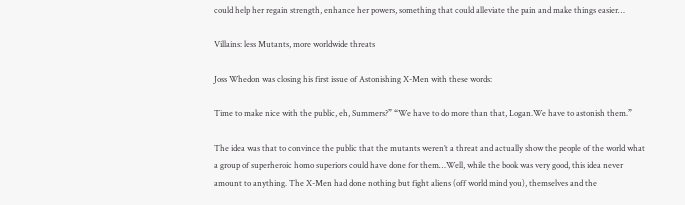could help her regain strength, enhance her powers, something that could alleviate the pain and make things easier…

Villains: less Mutants, more worldwide threats

Joss Whedon was closing his first issue of Astonishing X-Men with these words:

Time to make nice with the public, eh, Summers?” “We have to do more than that, Logan.We have to astonish them.”

The idea was that to convince the public that the mutants weren’t a threat and actually show the people of the world what a group of superheroic homo superiors could have done for them…Well, while the book was very good, this idea never amount to anything. The X-Men had done nothing but fight aliens (off world mind you), themselves and the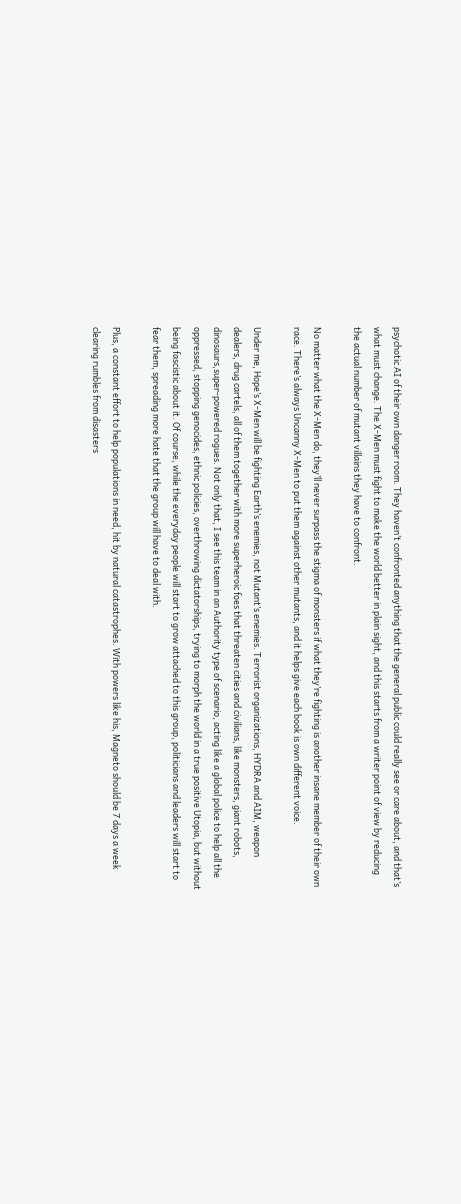psychotic AI of their own danger room. They haven’t confronted anything that the general public could really see or care about, and that’s what must change. The X-Men must fight to make the world better in plain sight, and this starts from a writer point of view by reducing the actual number of mutant villains they have to confront.

No matter what the X-Men do, they’ll never surpass the stigma of monsters if what they’re fighting is another insane member of their own race. There’s always Uncanny X-Men to put them against other mutants, and it helps give each book is own different voice.

Under me, Hope’s X-Men will be fighting Earth’s enemies, not Mutant’s enemies. Terrorist organizations, HYDRA and AIM, weapon dealers, drug cartels, all of them together with more superheroic foes that threaten cities and civilians, like monsters, giant robots, dinosaurs,super-powered rogues. Not only that, I see this team in an Authority type of scenario, acting like a global police to help all the oppressed, stopping genocides, ethnic policies, overthrowing dictatorships, trying to morph the world in a true positive Utopia, but without being fascistic about it. Of course, while the everyday people will start to grow attached to this group, politicians and leaders will start to fear them, spreading more hate that the group will have to deal with.

Plus, a constant effort to help populations in need, hit by natural catastrophes. With powers like his, Magneto should be 7 days a week clearing rumbles from disasters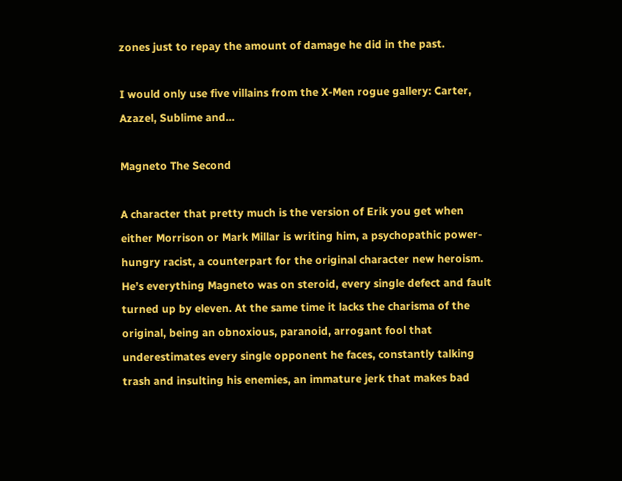zones just to repay the amount of damage he did in the past.

I would only use five villains from the X-Men rogue gallery: Carter, Azazel, Sublime and...

Magneto The Second

A character that pretty much is the version of Erik you get when either Morrison or Mark Millar is writing him, a psychopathic power-hungry racist, a counterpart for the original character new heroism. He’s everything Magneto was on steroid, every single defect and fault turned up by eleven. At the same time it lacks the charisma of the original, being an obnoxious, paranoid, arrogant fool that underestimates every single opponent he faces, constantly talking trash and insulting his enemies, an immature jerk that makes bad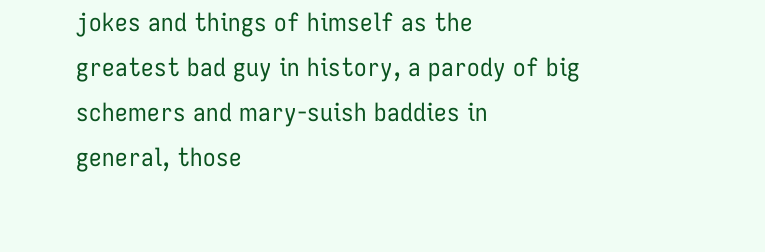jokes and things of himself as the greatest bad guy in history, a parody of big schemers and mary-suish baddies in general, those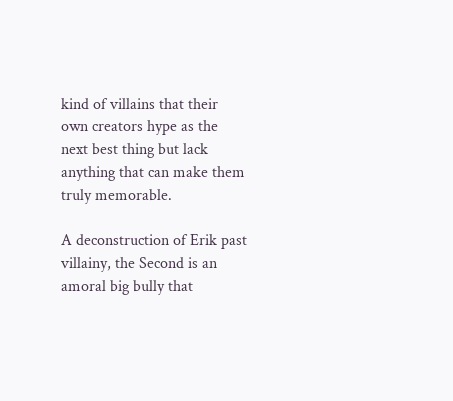kind of villains that their own creators hype as the next best thing but lack anything that can make them truly memorable.

A deconstruction of Erik past villainy, the Second is an amoral big bully that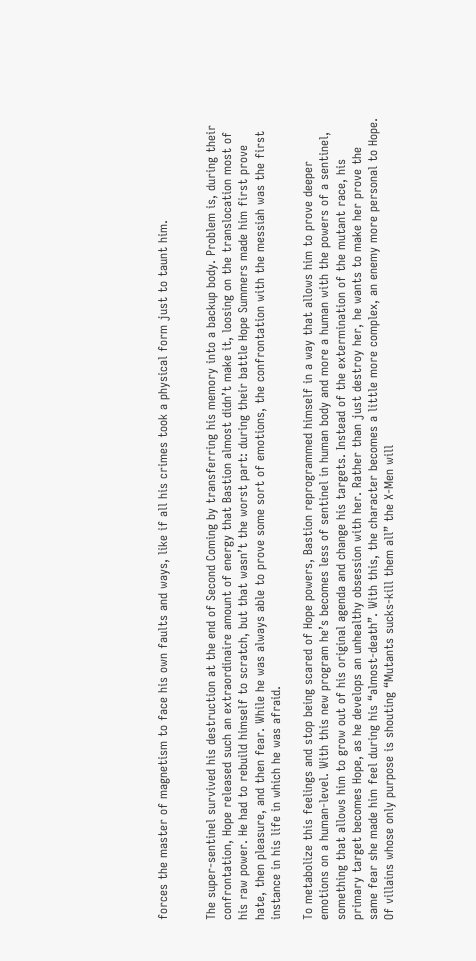forces the master of magnetism to face his own faults and ways, like if all his crimes took a physical form just to taunt him.


The super-sentinel survived his destruction at the end of Second Coming by transferring his memory into a backup body. Problem is, during their confrontation, Hope released such an extraordinaire amount of energy that Bastion almost didn’t make it, loosing on the translocation most of his raw power. He had to rebuild himself to scratch, but that wasn’t the worst part: during their battle Hope Summers made him first prove hate, then pleasure, and then fear. While he was always able to prove some sort of emotions, the confrontation with the messiah was the first instance in his life in which he was afraid.

To metabolize this feelings and stop being scared of Hope powers, Bastion reprogrammed himself in a way that allows him to prove deeper emotions on a human-level. With this new program he’s becomes less of sentinel in human body and more a human with the powers of a sentinel, something that allows him to grow out of his original agenda and change his targets. Instead of the extermination of the mutant race, his primary target becomes Hope, as he develops an unhealthy obsession with her. Rather than just destroy her, he wants to make her prove the same fear she made him feel during his “almost-death”. With this, the character becomes a little more complex, an enemy more personal to Hope. Of villains whose only purpose is shouting “Mutants sucks-kill them all” the X-Men will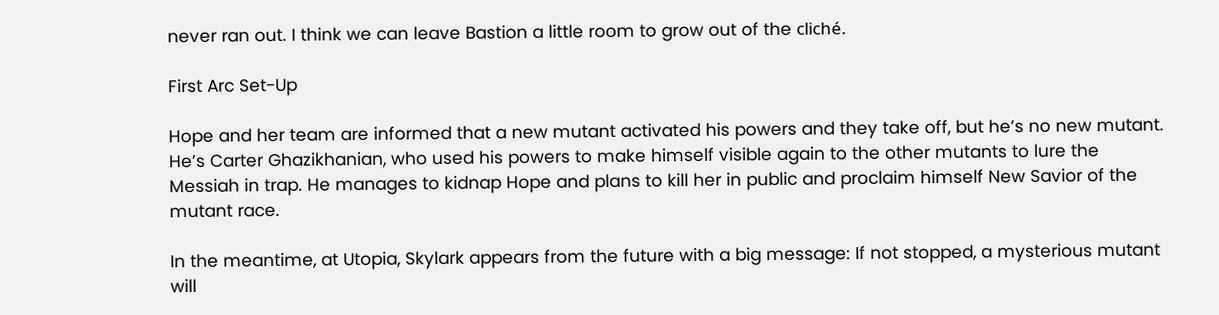never ran out. I think we can leave Bastion a little room to grow out of the cliché.

First Arc Set-Up

Hope and her team are informed that a new mutant activated his powers and they take off, but he’s no new mutant. He’s Carter Ghazikhanian, who used his powers to make himself visible again to the other mutants to lure the Messiah in trap. He manages to kidnap Hope and plans to kill her in public and proclaim himself New Savior of the mutant race.

In the meantime, at Utopia, Skylark appears from the future with a big message: If not stopped, a mysterious mutant will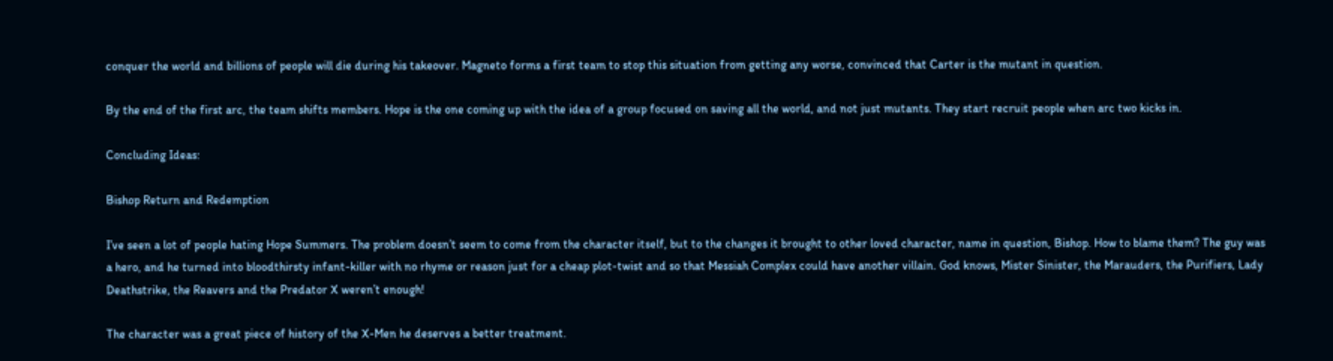conquer the world and billions of people will die during his takeover. Magneto forms a first team to stop this situation from getting any worse, convinced that Carter is the mutant in question.

By the end of the first arc, the team shifts members. Hope is the one coming up with the idea of a group focused on saving all the world, and not just mutants. They start recruit people when arc two kicks in.

Concluding Ideas:

Bishop Return and Redemption

I’ve seen a lot of people hating Hope Summers. The problem doesn’t seem to come from the character itself, but to the changes it brought to other loved character, name in question, Bishop. How to blame them? The guy was a hero, and he turned into bloodthirsty infant-killer with no rhyme or reason just for a cheap plot-twist and so that Messiah Complex could have another villain. God knows, Mister Sinister, the Marauders, the Purifiers, Lady Deathstrike, the Reavers and the Predator X weren’t enough!

The character was a great piece of history of the X-Men he deserves a better treatment.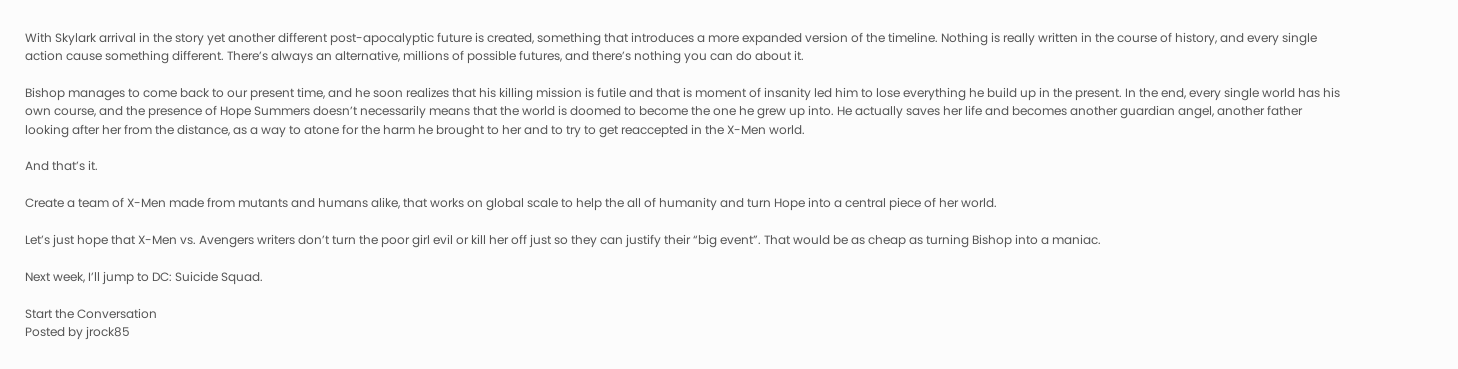With Skylark arrival in the story yet another different post-apocalyptic future is created, something that introduces a more expanded version of the timeline. Nothing is really written in the course of history, and every single action cause something different. There’s always an alternative, millions of possible futures, and there’s nothing you can do about it.

Bishop manages to come back to our present time, and he soon realizes that his killing mission is futile and that is moment of insanity led him to lose everything he build up in the present. In the end, every single world has his own course, and the presence of Hope Summers doesn’t necessarily means that the world is doomed to become the one he grew up into. He actually saves her life and becomes another guardian angel, another father looking after her from the distance, as a way to atone for the harm he brought to her and to try to get reaccepted in the X-Men world.

And that’s it.

Create a team of X-Men made from mutants and humans alike, that works on global scale to help the all of humanity and turn Hope into a central piece of her world.

Let’s just hope that X-Men vs. Avengers writers don’t turn the poor girl evil or kill her off just so they can justify their “big event”. That would be as cheap as turning Bishop into a maniac.

Next week, I’ll jump to DC: Suicide Squad.

Start the Conversation
Posted by jrock85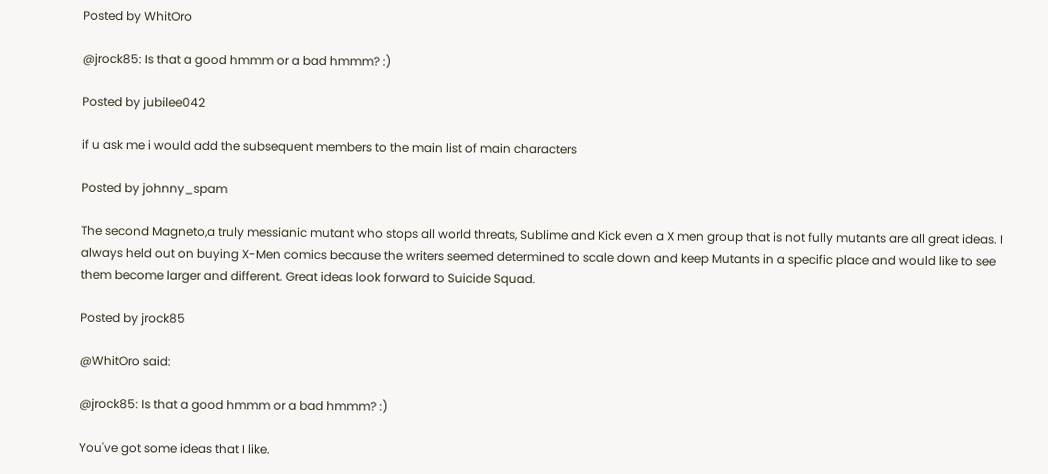Posted by WhitOro

@jrock85: Is that a good hmmm or a bad hmmm? :)

Posted by jubilee042

if u ask me i would add the subsequent members to the main list of main characters

Posted by johnny_spam

The second Magneto,a truly messianic mutant who stops all world threats, Sublime and Kick even a X men group that is not fully mutants are all great ideas. I always held out on buying X-Men comics because the writers seemed determined to scale down and keep Mutants in a specific place and would like to see them become larger and different. Great ideas look forward to Suicide Squad.

Posted by jrock85

@WhitOro said:

@jrock85: Is that a good hmmm or a bad hmmm? :)

You've got some ideas that I like.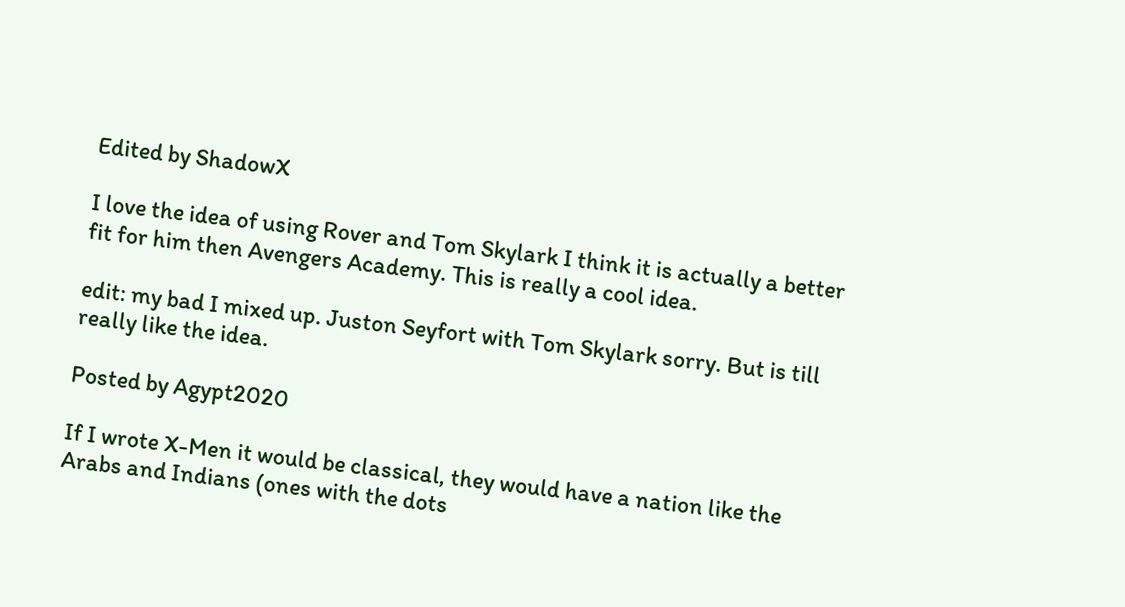Edited by ShadowX

I love the idea of using Rover and Tom Skylark I think it is actually a better fit for him then Avengers Academy. This is really a cool idea.

edit: my bad I mixed up. Juston Seyfort with Tom Skylark sorry. But is till really like the idea.

Posted by Agypt2020

If I wrote X-Men it would be classical, they would have a nation like the Arabs and Indians (ones with the dots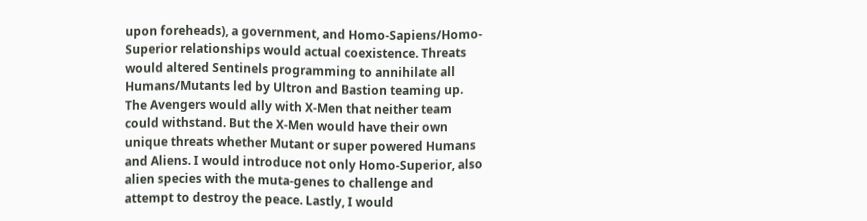upon foreheads), a government, and Homo-Sapiens/Homo- Superior relationships would actual coexistence. Threats would altered Sentinels programming to annihilate all Humans/Mutants led by Ultron and Bastion teaming up. The Avengers would ally with X-Men that neither team could withstand. But the X-Men would have their own unique threats whether Mutant or super powered Humans and Aliens. I would introduce not only Homo-Superior, also alien species with the muta-genes to challenge and attempt to destroy the peace. Lastly, I would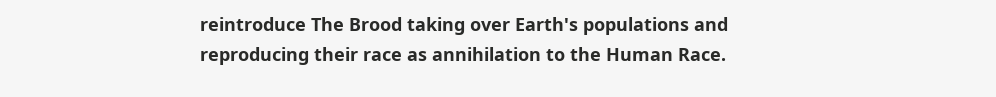reintroduce The Brood taking over Earth's populations and reproducing their race as annihilation to the Human Race.